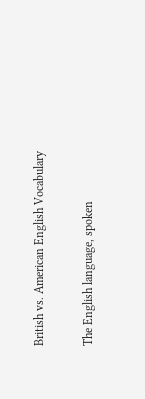British vs. American English Vocabulary

The English language, spoken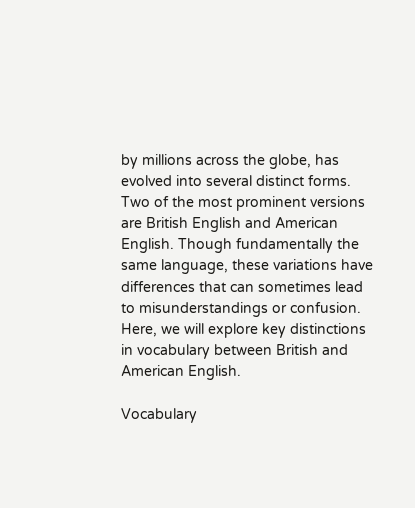by millions across the globe, has evolved into several distinct forms. Two of the most prominent versions are British English and American English. Though fundamentally the same language, these variations have differences that can sometimes lead to misunderstandings or confusion. Here, we will explore key distinctions in vocabulary between British and American English.

Vocabulary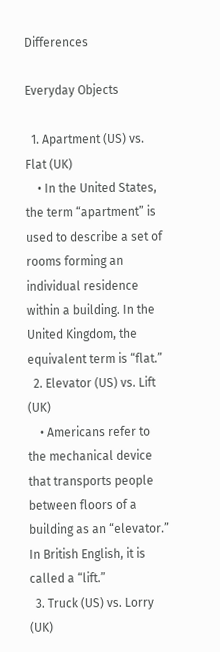Differences

Everyday Objects

  1. Apartment (US) vs. Flat (UK)
    • In the United States, the term “apartment” is used to describe a set of rooms forming an individual residence within a building. In the United Kingdom, the equivalent term is “flat.”
  2. Elevator (US) vs. Lift (UK)
    • Americans refer to the mechanical device that transports people between floors of a building as an “elevator.” In British English, it is called a “lift.”
  3. Truck (US) vs. Lorry (UK)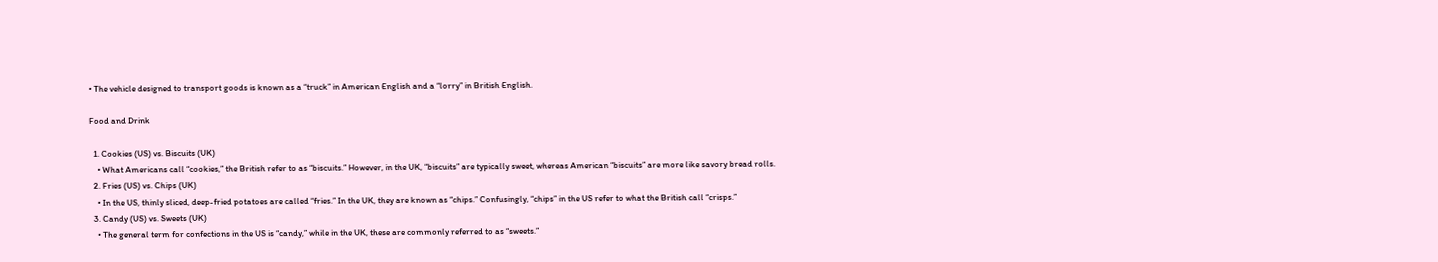• The vehicle designed to transport goods is known as a “truck” in American English and a “lorry” in British English.

Food and Drink

  1. Cookies (US) vs. Biscuits (UK)
    • What Americans call “cookies,” the British refer to as “biscuits.” However, in the UK, “biscuits” are typically sweet, whereas American “biscuits” are more like savory bread rolls.
  2. Fries (US) vs. Chips (UK)
    • In the US, thinly sliced, deep-fried potatoes are called “fries.” In the UK, they are known as “chips.” Confusingly, “chips” in the US refer to what the British call “crisps.”
  3. Candy (US) vs. Sweets (UK)
    • The general term for confections in the US is “candy,” while in the UK, these are commonly referred to as “sweets.”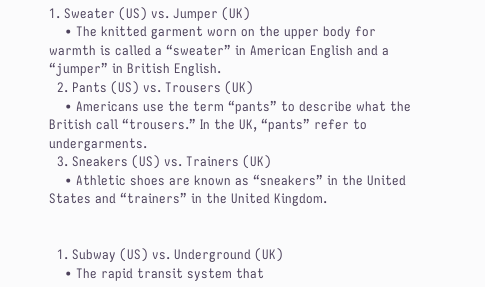1. Sweater (US) vs. Jumper (UK)
    • The knitted garment worn on the upper body for warmth is called a “sweater” in American English and a “jumper” in British English.
  2. Pants (US) vs. Trousers (UK)
    • Americans use the term “pants” to describe what the British call “trousers.” In the UK, “pants” refer to undergarments.
  3. Sneakers (US) vs. Trainers (UK)
    • Athletic shoes are known as “sneakers” in the United States and “trainers” in the United Kingdom.


  1. Subway (US) vs. Underground (UK)
    • The rapid transit system that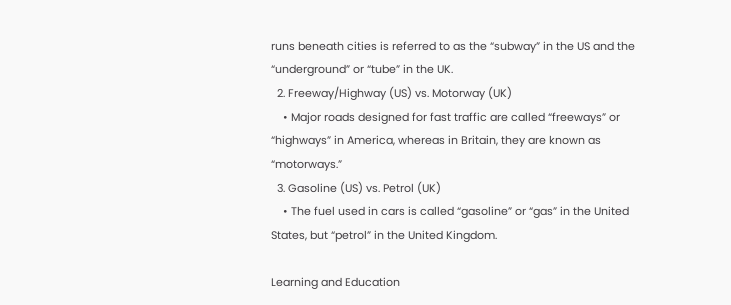runs beneath cities is referred to as the “subway” in the US and the “underground” or “tube” in the UK.
  2. Freeway/Highway (US) vs. Motorway (UK)
    • Major roads designed for fast traffic are called “freeways” or “highways” in America, whereas in Britain, they are known as “motorways.”
  3. Gasoline (US) vs. Petrol (UK)
    • The fuel used in cars is called “gasoline” or “gas” in the United States, but “petrol” in the United Kingdom.

Learning and Education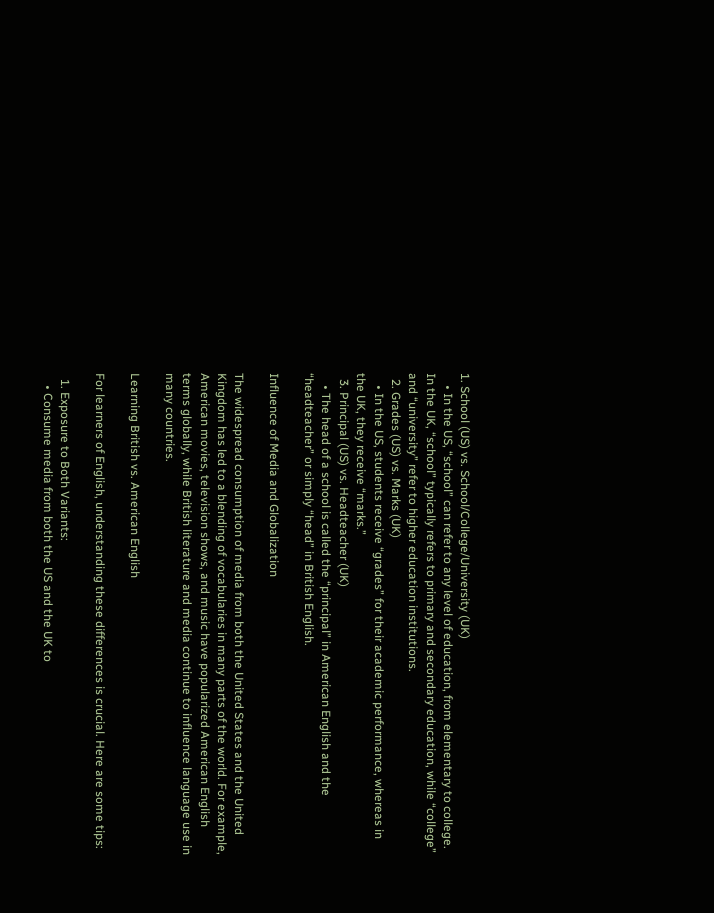1. School (US) vs. School/College/University (UK)
    • In the US, “school” can refer to any level of education, from elementary to college. In the UK, “school” typically refers to primary and secondary education, while “college” and “university” refer to higher education institutions.
  2. Grades (US) vs. Marks (UK)
    • In the US, students receive “grades” for their academic performance, whereas in the UK, they receive “marks.”
  3. Principal (US) vs. Headteacher (UK)
    • The head of a school is called the “principal” in American English and the “headteacher” or simply “head” in British English.

Influence of Media and Globalization

The widespread consumption of media from both the United States and the United Kingdom has led to a blending of vocabularies in many parts of the world. For example, American movies, television shows, and music have popularized American English terms globally, while British literature and media continue to influence language use in many countries.

Learning British vs. American English

For learners of English, understanding these differences is crucial. Here are some tips:

  1. Exposure to Both Variants:
    • Consume media from both the US and the UK to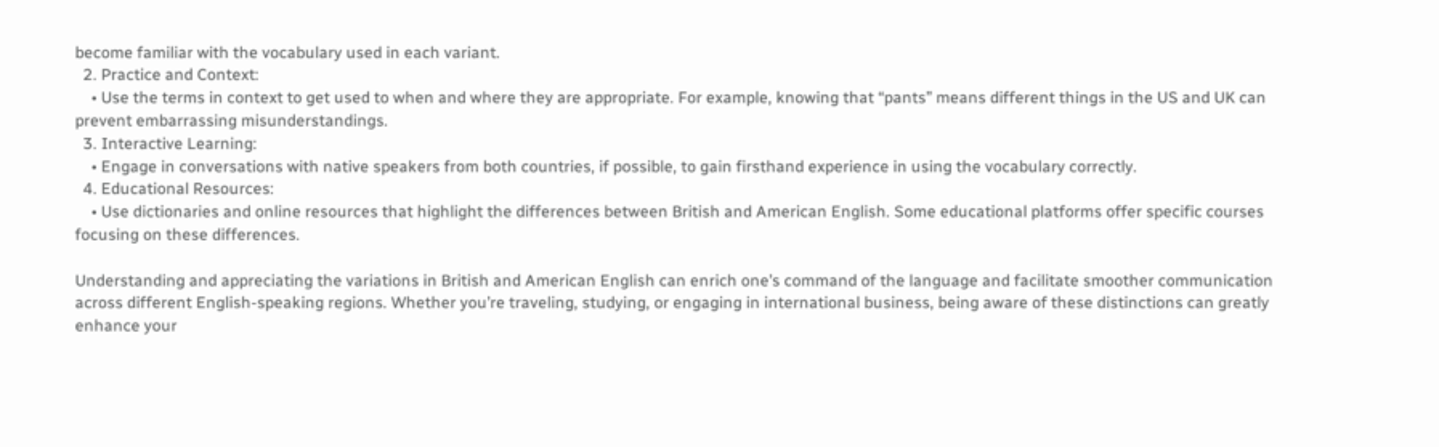become familiar with the vocabulary used in each variant.
  2. Practice and Context:
    • Use the terms in context to get used to when and where they are appropriate. For example, knowing that “pants” means different things in the US and UK can prevent embarrassing misunderstandings.
  3. Interactive Learning:
    • Engage in conversations with native speakers from both countries, if possible, to gain firsthand experience in using the vocabulary correctly.
  4. Educational Resources:
    • Use dictionaries and online resources that highlight the differences between British and American English. Some educational platforms offer specific courses focusing on these differences.

Understanding and appreciating the variations in British and American English can enrich one’s command of the language and facilitate smoother communication across different English-speaking regions. Whether you’re traveling, studying, or engaging in international business, being aware of these distinctions can greatly enhance your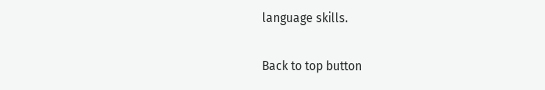language skills.

Back to top button